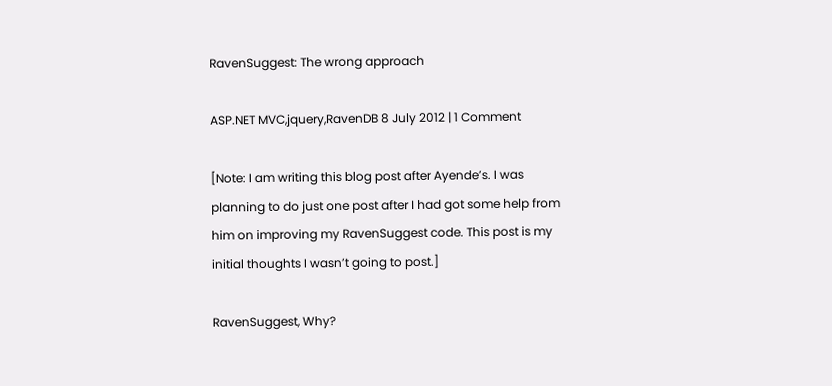RavenSuggest: The wrong approach

ASP.NET MVC,jquery,RavenDB 8 July 2012 | 1 Comment

[Note: I am writing this blog post after Ayende’s. I was planning to do just one post after I had got some help from him on improving my RavenSuggest code. This post is my initial thoughts I wasn’t going to post.]

RavenSuggest, Why?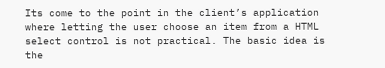Its come to the point in the client’s application where letting the user choose an item from a HTML select control is not practical. The basic idea is the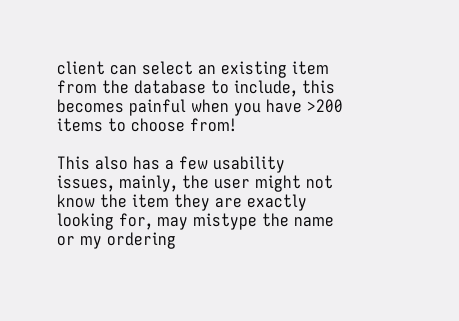client can select an existing item from the database to include, this becomes painful when you have >200 items to choose from!

This also has a few usability issues, mainly, the user might not know the item they are exactly looking for, may mistype the name or my ordering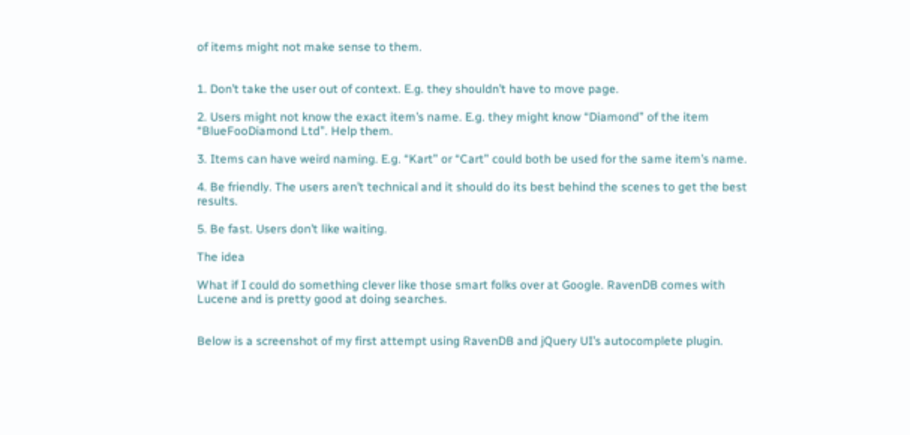of items might not make sense to them.


1. Don’t take the user out of context. E.g. they shouldn’t have to move page.

2. Users might not know the exact item’s name. E.g. they might know “Diamond” of the item “BlueFooDiamond Ltd”. Help them.

3. Items can have weird naming. E.g. “Kart” or “Cart” could both be used for the same item’s name.

4. Be friendly. The users aren’t technical and it should do its best behind the scenes to get the best results.

5. Be fast. Users don’t like waiting.

The idea

What if I could do something clever like those smart folks over at Google. RavenDB comes with Lucene and is pretty good at doing searches.


Below is a screenshot of my first attempt using RavenDB and jQuery UI’s autocomplete plugin.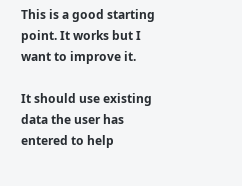This is a good starting point. It works but I want to improve it.

It should use existing data the user has entered to help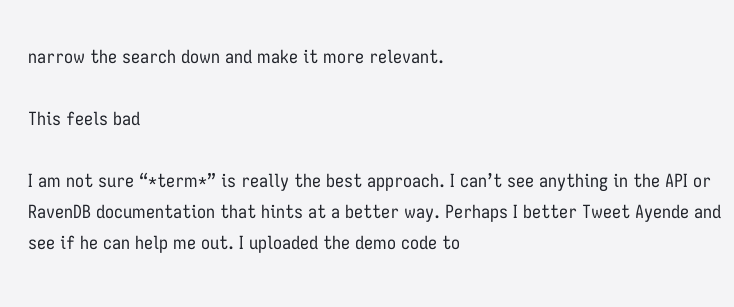narrow the search down and make it more relevant.

This feels bad

I am not sure “*term*” is really the best approach. I can’t see anything in the API or RavenDB documentation that hints at a better way. Perhaps I better Tweet Ayende and see if he can help me out. I uploaded the demo code to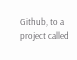Github, to a project called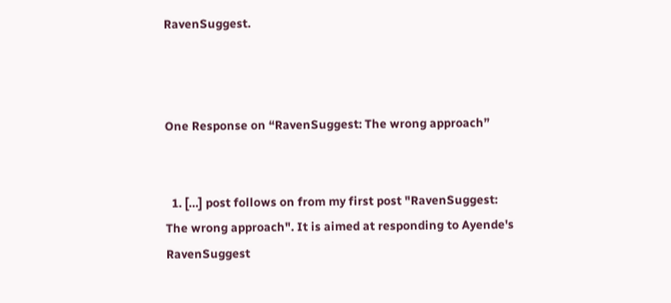RavenSuggest.



One Response on “RavenSuggest: The wrong approach”


  1. […] post follows on from my first post "RavenSuggest: The wrong approach". It is aimed at responding to Ayende's RavenSuggest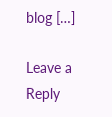blog […]

Leave a Reply